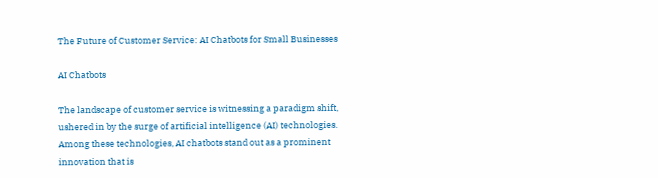The Future of Customer Service: AI Chatbots for Small Businesses

AI Chatbots

The landscape of customer service is witnessing a paradigm shift, ushered in by the surge of artificial intelligence (AI) technologies. Among these technologies, AI chatbots stand out as a prominent innovation that is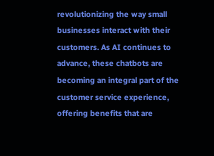revolutionizing the way small businesses interact with their customers. As AI continues to advance, these chatbots are becoming an integral part of the customer service experience, offering benefits that are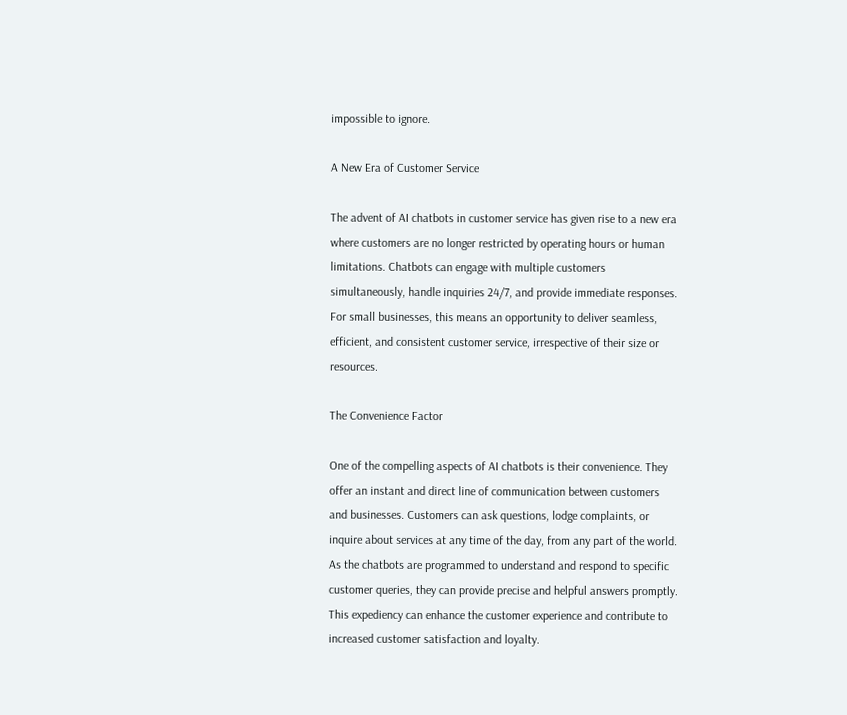impossible to ignore.

A New Era of Customer Service

The advent of AI chatbots in customer service has given rise to a new era where customers are no longer restricted by operating hours or human limitations. Chatbots can engage with multiple customers simultaneously, handle inquiries 24/7, and provide immediate responses. For small businesses, this means an opportunity to deliver seamless, efficient, and consistent customer service, irrespective of their size or resources.

The Convenience Factor

One of the compelling aspects of AI chatbots is their convenience. They offer an instant and direct line of communication between customers and businesses. Customers can ask questions, lodge complaints, or inquire about services at any time of the day, from any part of the world. As the chatbots are programmed to understand and respond to specific customer queries, they can provide precise and helpful answers promptly. This expediency can enhance the customer experience and contribute to increased customer satisfaction and loyalty.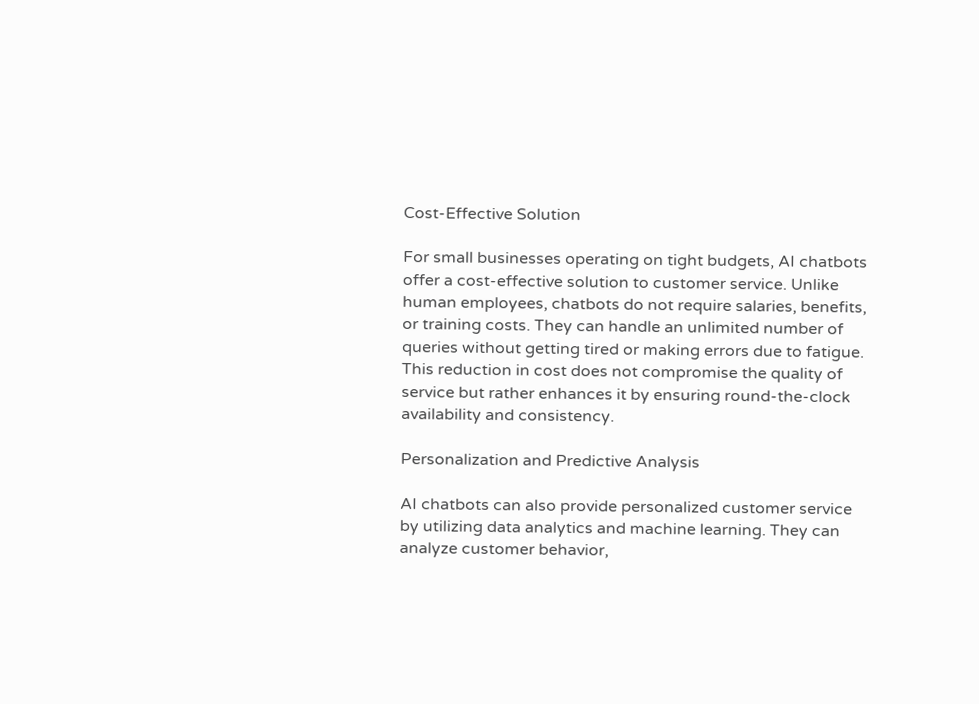Cost-Effective Solution

For small businesses operating on tight budgets, AI chatbots offer a cost-effective solution to customer service. Unlike human employees, chatbots do not require salaries, benefits, or training costs. They can handle an unlimited number of queries without getting tired or making errors due to fatigue. This reduction in cost does not compromise the quality of service but rather enhances it by ensuring round-the-clock availability and consistency.

Personalization and Predictive Analysis

AI chatbots can also provide personalized customer service by utilizing data analytics and machine learning. They can analyze customer behavior,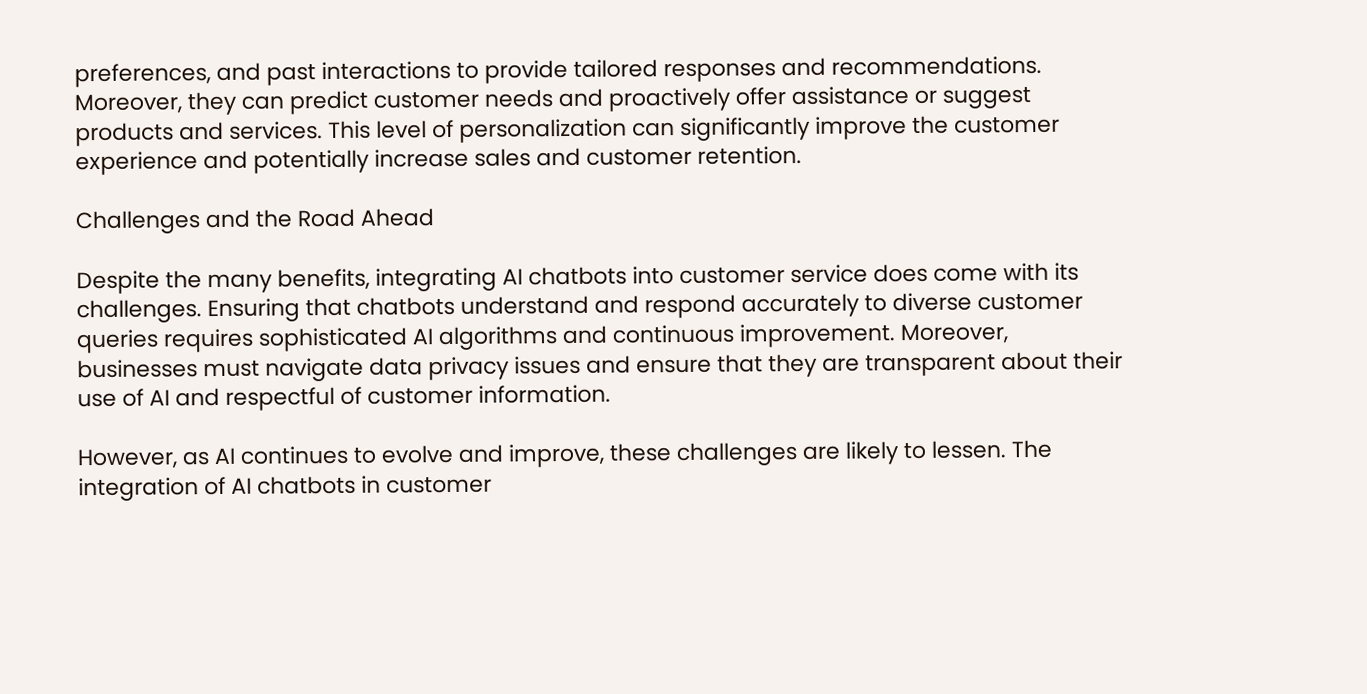preferences, and past interactions to provide tailored responses and recommendations. Moreover, they can predict customer needs and proactively offer assistance or suggest products and services. This level of personalization can significantly improve the customer experience and potentially increase sales and customer retention.

Challenges and the Road Ahead

Despite the many benefits, integrating AI chatbots into customer service does come with its challenges. Ensuring that chatbots understand and respond accurately to diverse customer queries requires sophisticated AI algorithms and continuous improvement. Moreover, businesses must navigate data privacy issues and ensure that they are transparent about their use of AI and respectful of customer information.

However, as AI continues to evolve and improve, these challenges are likely to lessen. The integration of AI chatbots in customer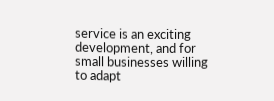service is an exciting development, and for small businesses willing to adapt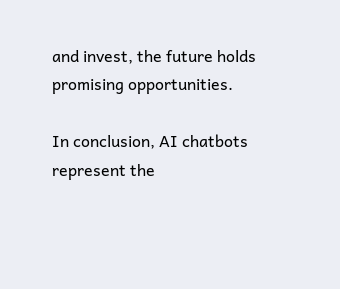and invest, the future holds promising opportunities.

In conclusion, AI chatbots represent the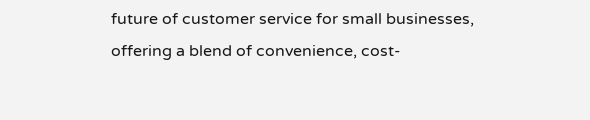future of customer service for small businesses, offering a blend of convenience, cost-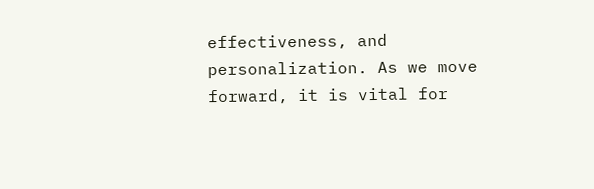effectiveness, and personalization. As we move forward, it is vital for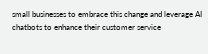small businesses to embrace this change and leverage AI chatbots to enhance their customer service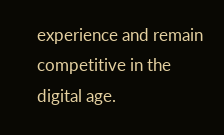experience and remain competitive in the digital age.